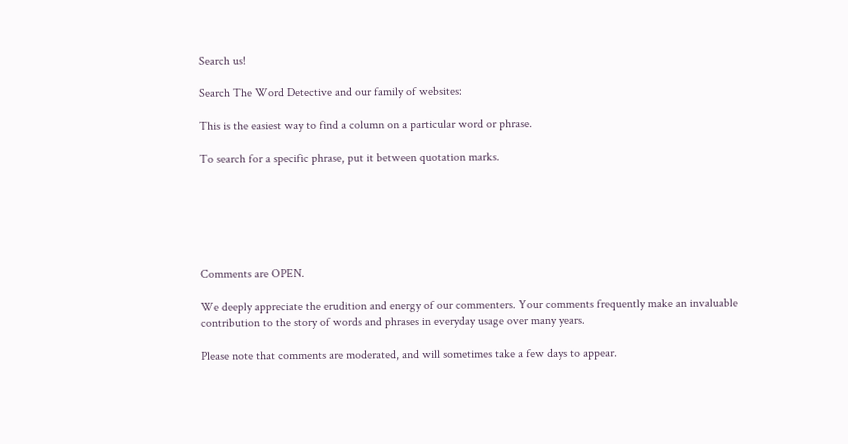Search us!

Search The Word Detective and our family of websites:

This is the easiest way to find a column on a particular word or phrase.

To search for a specific phrase, put it between quotation marks.






Comments are OPEN.

We deeply appreciate the erudition and energy of our commenters. Your comments frequently make an invaluable contribution to the story of words and phrases in everyday usage over many years.

Please note that comments are moderated, and will sometimes take a few days to appear.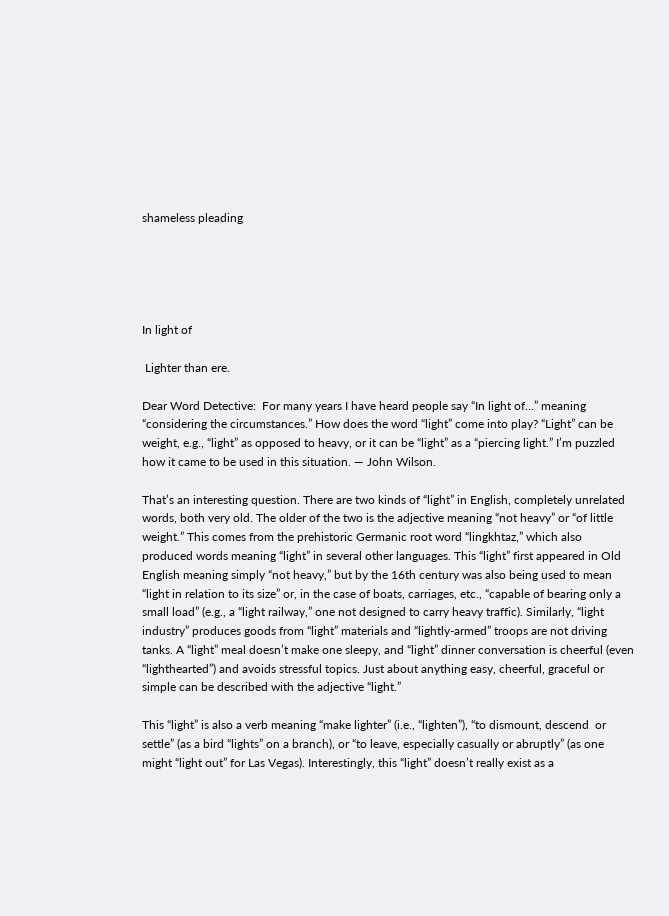shameless pleading





In light of

 Lighter than ere.

Dear Word Detective:  For many years I have heard people say “In light of…” meaning “considering the circumstances.” How does the word “light” come into play? “Light” can be weight, e.g., “light” as opposed to heavy, or it can be “light” as a “piercing light.” I’m puzzled how it came to be used in this situation. — John Wilson.

That’s an interesting question. There are two kinds of “light” in English, completely unrelated words, both very old. The older of the two is the adjective meaning “not heavy” or “of little weight.” This comes from the prehistoric Germanic root word “lingkhtaz,” which also produced words meaning “light” in several other languages. This “light” first appeared in Old English meaning simply “not heavy,” but by the 16th century was also being used to mean “light in relation to its size” or, in the case of boats, carriages, etc., “capable of bearing only a small load” (e.g., a “light railway,” one not designed to carry heavy traffic). Similarly, “light industry” produces goods from “light” materials and “lightly-armed” troops are not driving tanks. A “light” meal doesn’t make one sleepy, and “light” dinner conversation is cheerful (even “lighthearted”) and avoids stressful topics. Just about anything easy, cheerful, graceful or simple can be described with the adjective “light.”

This “light” is also a verb meaning “make lighter” (i.e., “lighten”), “to dismount, descend  or settle” (as a bird “lights” on a branch), or “to leave, especially casually or abruptly” (as one might “light out” for Las Vegas). Interestingly, this “light” doesn’t really exist as a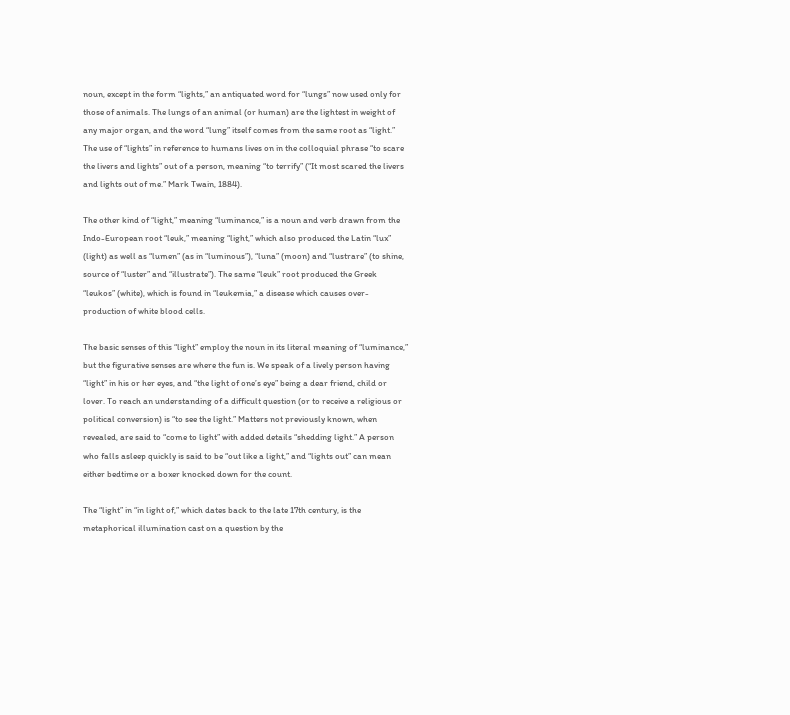noun, except in the form “lights,” an antiquated word for “lungs” now used only for those of animals. The lungs of an animal (or human) are the lightest in weight of any major organ, and the word “lung” itself comes from the same root as “light.” The use of “lights” in reference to humans lives on in the colloquial phrase “to scare the livers and lights” out of a person, meaning “to terrify” (“It most scared the livers and lights out of me.” Mark Twain, 1884).

The other kind of “light,” meaning “luminance,” is a noun and verb drawn from the Indo-European root “leuk,” meaning “light,” which also produced the Latin “lux” (light) as well as “lumen” (as in “luminous”), “luna” (moon) and “lustrare” (to shine, source of “luster” and “illustrate”). The same “leuk” root produced the Greek “leukos” (white), which is found in “leukemia,” a disease which causes over-production of white blood cells.

The basic senses of this “light” employ the noun in its literal meaning of “luminance,” but the figurative senses are where the fun is. We speak of a lively person having “light” in his or her eyes, and “the light of one’s eye” being a dear friend, child or lover. To reach an understanding of a difficult question (or to receive a religious or political conversion) is “to see the light.” Matters not previously known, when revealed, are said to “come to light” with added details “shedding light.” A person who falls asleep quickly is said to be “out like a light,” and “lights out” can mean either bedtime or a boxer knocked down for the count.

The “light” in “in light of,” which dates back to the late 17th century, is the metaphorical illumination cast on a question by the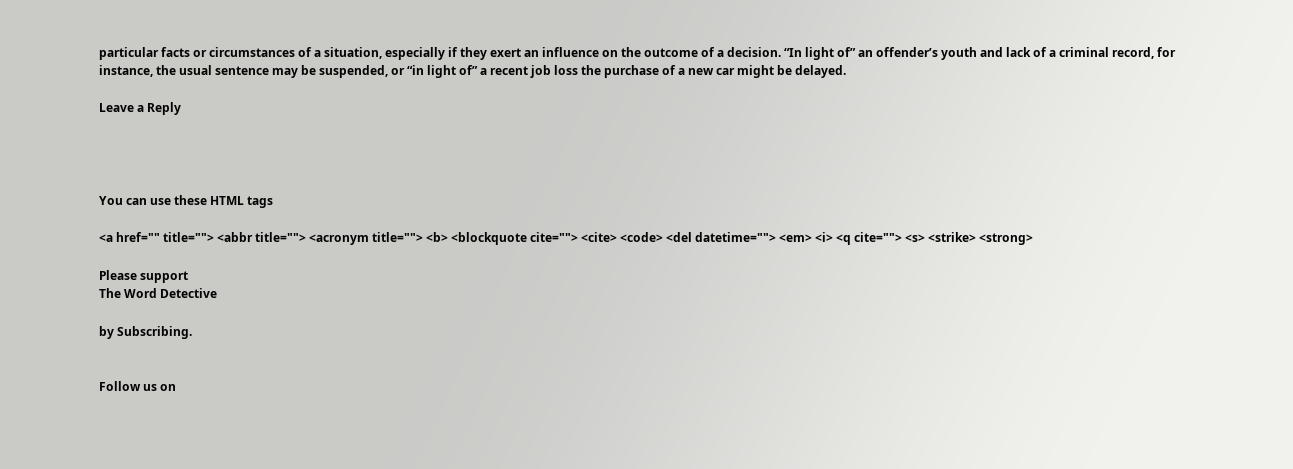particular facts or circumstances of a situation, especially if they exert an influence on the outcome of a decision. “In light of” an offender’s youth and lack of a criminal record, for instance, the usual sentence may be suspended, or “in light of” a recent job loss the purchase of a new car might be delayed.

Leave a Reply




You can use these HTML tags

<a href="" title=""> <abbr title=""> <acronym title=""> <b> <blockquote cite=""> <cite> <code> <del datetime=""> <em> <i> <q cite=""> <s> <strike> <strong>

Please support
The Word Detective

by Subscribing.


Follow us on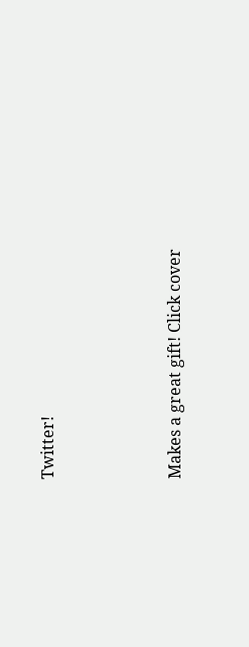Twitter!




Makes a great gift! Click cover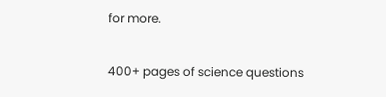for more.

400+ pages of science questions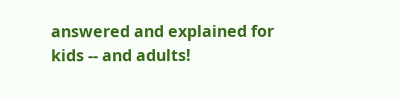answered and explained for kids -- and adults!